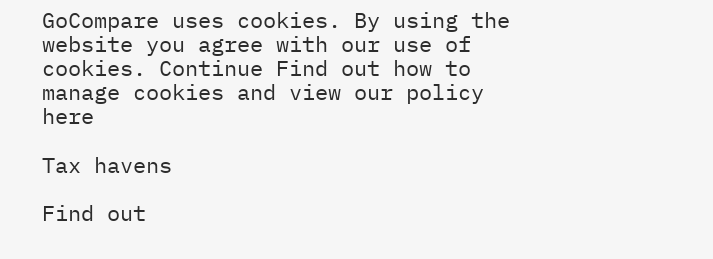GoCompare uses cookies. By using the website you agree with our use of cookies. Continue Find out how to manage cookies and view our policy here

Tax havens

Find out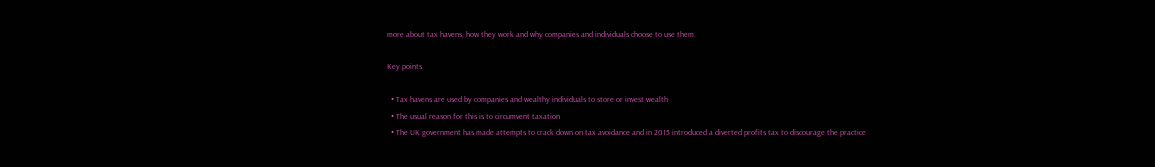more about tax havens, how they work and why companies and individuals choose to use them.

Key points

  • Tax havens are used by companies and wealthy individuals to store or invest wealth
  • The usual reason for this is to circumvent taxation
  • The UK government has made attempts to crack down on tax avoidance and in 2015 introduced a diverted profits tax to discourage the practice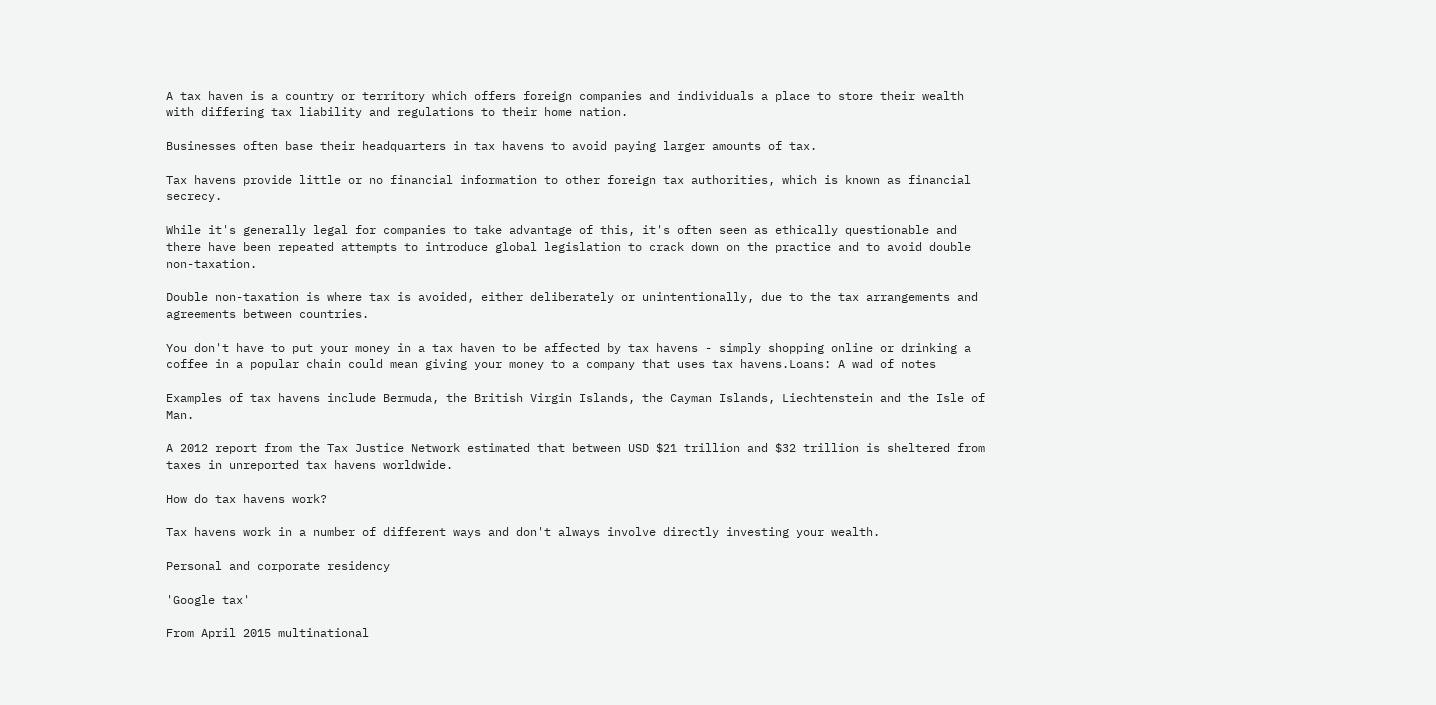A tax haven is a country or territory which offers foreign companies and individuals a place to store their wealth with differing tax liability and regulations to their home nation.

Businesses often base their headquarters in tax havens to avoid paying larger amounts of tax.

Tax havens provide little or no financial information to other foreign tax authorities, which is known as financial secrecy.

While it's generally legal for companies to take advantage of this, it's often seen as ethically questionable and there have been repeated attempts to introduce global legislation to crack down on the practice and to avoid double non-taxation.

Double non-taxation is where tax is avoided, either deliberately or unintentionally, due to the tax arrangements and agreements between countries.

You don't have to put your money in a tax haven to be affected by tax havens - simply shopping online or drinking a coffee in a popular chain could mean giving your money to a company that uses tax havens.Loans: A wad of notes

Examples of tax havens include Bermuda, the British Virgin Islands, the Cayman Islands, Liechtenstein and the Isle of Man.

A 2012 report from the Tax Justice Network estimated that between USD $21 trillion and $32 trillion is sheltered from taxes in unreported tax havens worldwide.

How do tax havens work?

Tax havens work in a number of different ways and don't always involve directly investing your wealth.

Personal and corporate residency

'Google tax'

From April 2015 multinational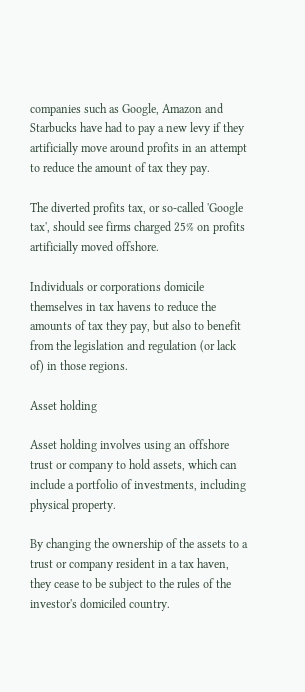companies such as Google, Amazon and Starbucks have had to pay a new levy if they artificially move around profits in an attempt to reduce the amount of tax they pay.

The diverted profits tax, or so-called 'Google tax', should see firms charged 25% on profits artificially moved offshore.

Individuals or corporations domicile themselves in tax havens to reduce the amounts of tax they pay, but also to benefit from the legislation and regulation (or lack of) in those regions.

Asset holding

Asset holding involves using an offshore trust or company to hold assets, which can include a portfolio of investments, including physical property.

By changing the ownership of the assets to a trust or company resident in a tax haven, they cease to be subject to the rules of the investor's domiciled country.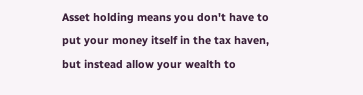Asset holding means you don't have to put your money itself in the tax haven, but instead allow your wealth to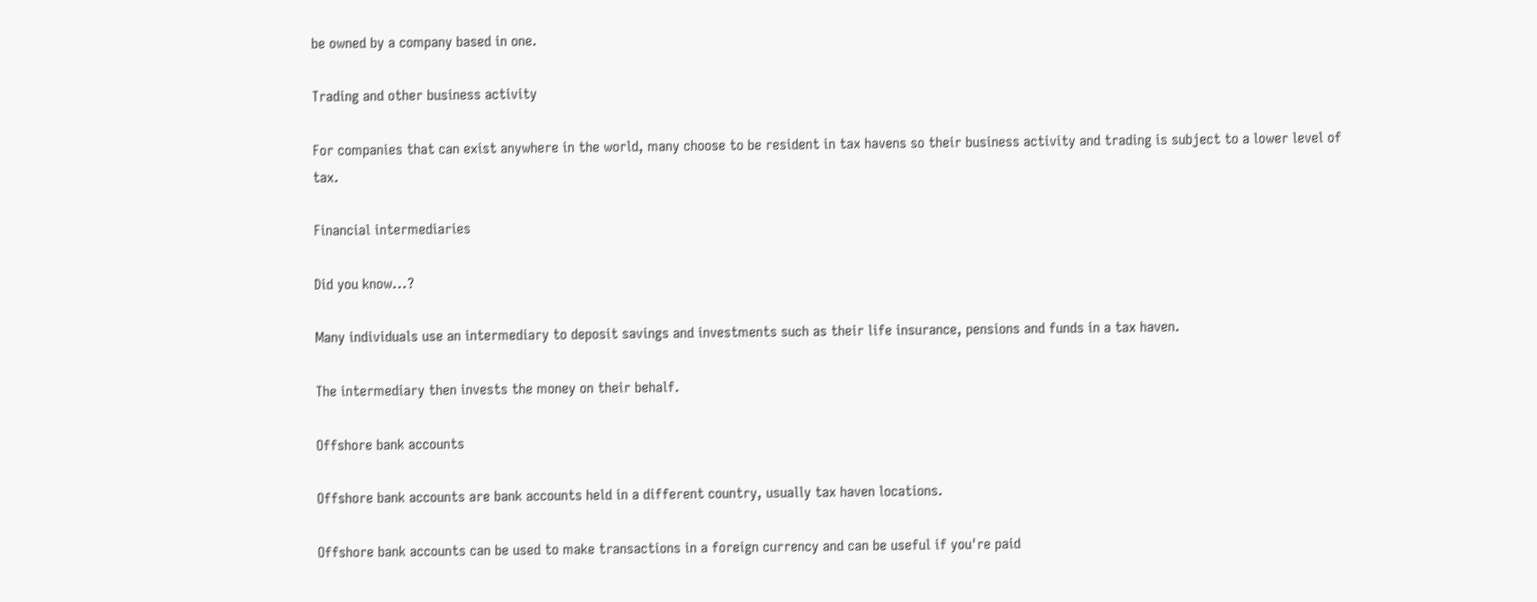be owned by a company based in one.

Trading and other business activity

For companies that can exist anywhere in the world, many choose to be resident in tax havens so their business activity and trading is subject to a lower level of tax.

Financial intermediaries

Did you know...?

Many individuals use an intermediary to deposit savings and investments such as their life insurance, pensions and funds in a tax haven.

The intermediary then invests the money on their behalf.

Offshore bank accounts

Offshore bank accounts are bank accounts held in a different country, usually tax haven locations.

Offshore bank accounts can be used to make transactions in a foreign currency and can be useful if you're paid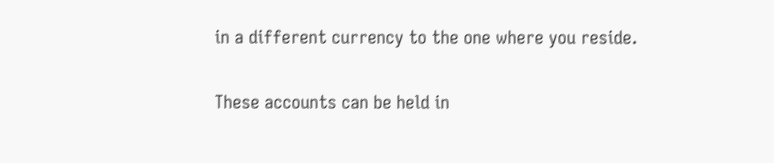in a different currency to the one where you reside.

These accounts can be held in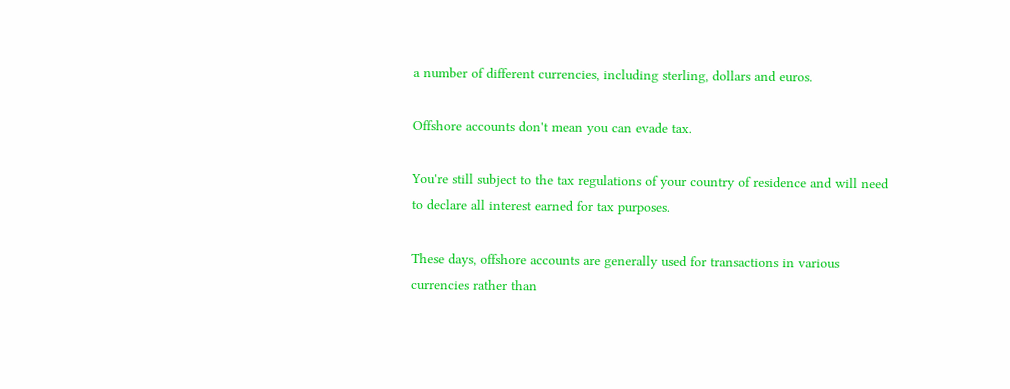a number of different currencies, including sterling, dollars and euros.

Offshore accounts don't mean you can evade tax.

You're still subject to the tax regulations of your country of residence and will need to declare all interest earned for tax purposes.

These days, offshore accounts are generally used for transactions in various currencies rather than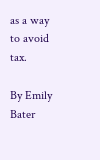as a way to avoid tax.

By Emily Bater